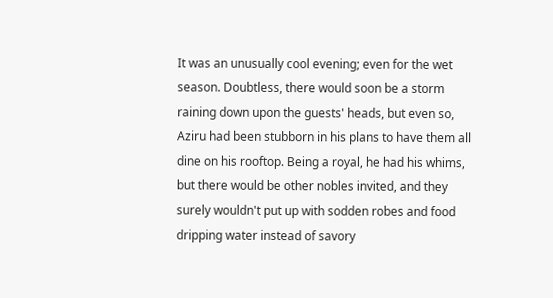It was an unusually cool evening; even for the wet season. Doubtless, there would soon be a storm raining down upon the guests' heads, but even so, Aziru had been stubborn in his plans to have them all dine on his rooftop. Being a royal, he had his whims, but there would be other nobles invited, and they surely wouldn't put up with sodden robes and food dripping water instead of savory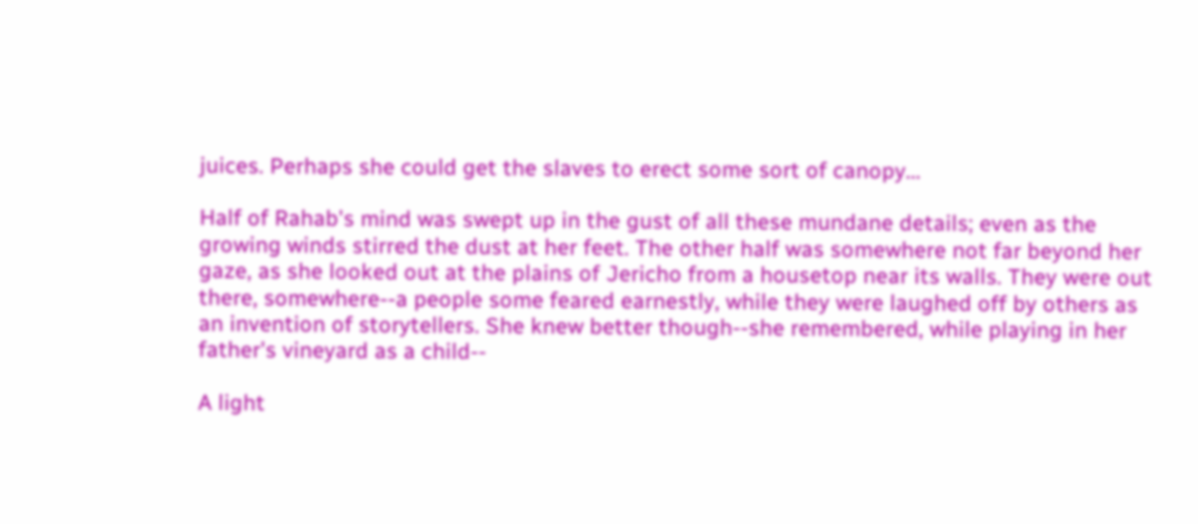juices. Perhaps she could get the slaves to erect some sort of canopy...

Half of Rahab's mind was swept up in the gust of all these mundane details; even as the growing winds stirred the dust at her feet. The other half was somewhere not far beyond her gaze, as she looked out at the plains of Jericho from a housetop near its walls. They were out there, somewhere--a people some feared earnestly, while they were laughed off by others as an invention of storytellers. She knew better though--she remembered, while playing in her father's vineyard as a child--

A light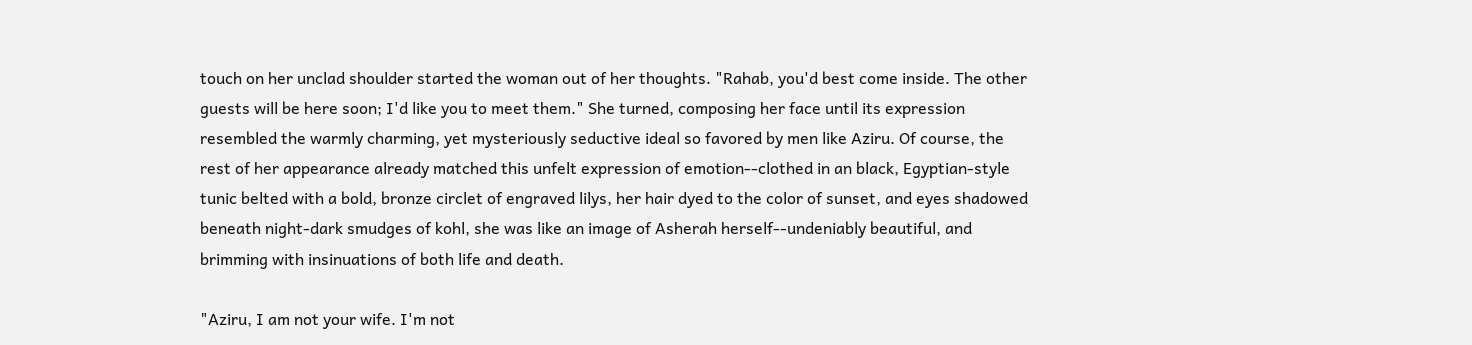touch on her unclad shoulder started the woman out of her thoughts. "Rahab, you'd best come inside. The other guests will be here soon; I'd like you to meet them." She turned, composing her face until its expression resembled the warmly charming, yet mysteriously seductive ideal so favored by men like Aziru. Of course, the rest of her appearance already matched this unfelt expression of emotion--clothed in an black, Egyptian-style tunic belted with a bold, bronze circlet of engraved lilys, her hair dyed to the color of sunset, and eyes shadowed beneath night-dark smudges of kohl, she was like an image of Asherah herself--undeniably beautiful, and brimming with insinuations of both life and death.

"Aziru, I am not your wife. I'm not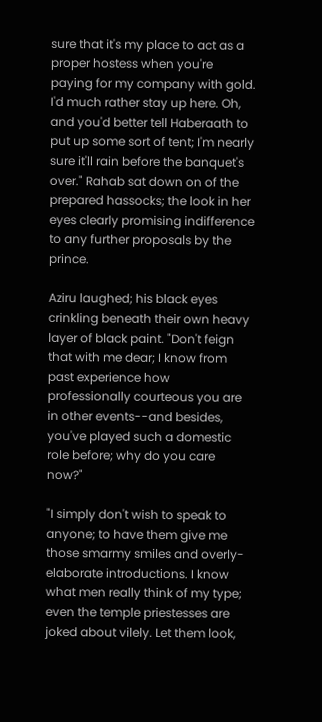sure that it's my place to act as a proper hostess when you're paying for my company with gold. I'd much rather stay up here. Oh, and you'd better tell Haberaath to put up some sort of tent; I'm nearly sure it'll rain before the banquet's over." Rahab sat down on of the prepared hassocks; the look in her eyes clearly promising indifference to any further proposals by the prince.

Aziru laughed; his black eyes crinkling beneath their own heavy layer of black paint. "Don't feign that with me dear; I know from past experience how professionally courteous you are in other events--and besides, you've played such a domestic role before; why do you care now?"

"I simply don't wish to speak to anyone; to have them give me those smarmy smiles and overly-elaborate introductions. I know what men really think of my type; even the temple priestesses are joked about vilely. Let them look,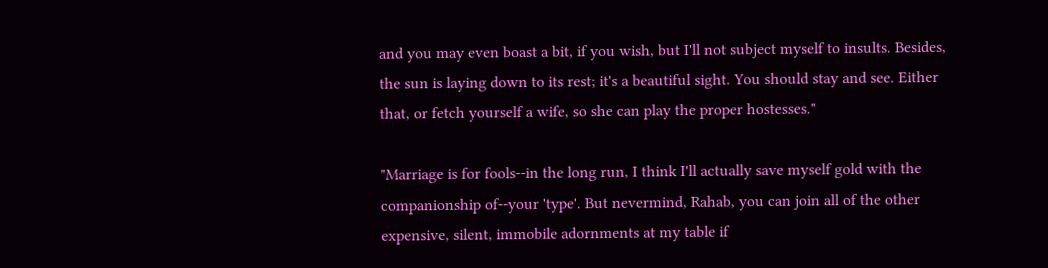and you may even boast a bit, if you wish, but I'll not subject myself to insults. Besides, the sun is laying down to its rest; it's a beautiful sight. You should stay and see. Either that, or fetch yourself a wife, so she can play the proper hostesses."

"Marriage is for fools--in the long run, I think I'll actually save myself gold with the companionship of--your 'type'. But nevermind, Rahab, you can join all of the other expensive, silent, immobile adornments at my table if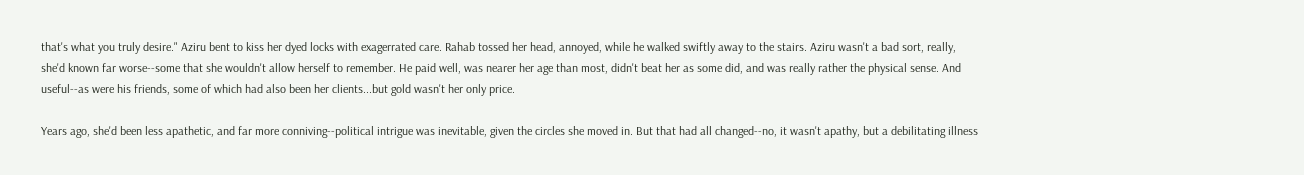that's what you truly desire." Aziru bent to kiss her dyed locks with exagerrated care. Rahab tossed her head, annoyed, while he walked swiftly away to the stairs. Aziru wasn't a bad sort, really, she'd known far worse--some that she wouldn't allow herself to remember. He paid well, was nearer her age than most, didn't beat her as some did, and was really rather the physical sense. And useful--as were his friends, some of which had also been her clients...but gold wasn't her only price.

Years ago, she'd been less apathetic, and far more conniving--political intrigue was inevitable, given the circles she moved in. But that had all changed--no, it wasn't apathy, but a debilitating illness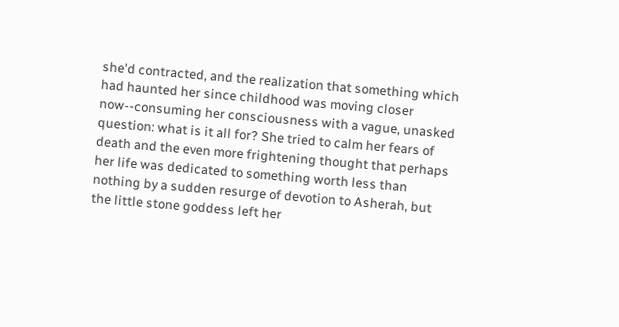she'd contracted, and the realization that something which had haunted her since childhood was moving closer now--consuming her consciousness with a vague, unasked question: what is it all for? She tried to calm her fears of death and the even more frightening thought that perhaps her life was dedicated to something worth less than nothing by a sudden resurge of devotion to Asherah, but the little stone goddess left her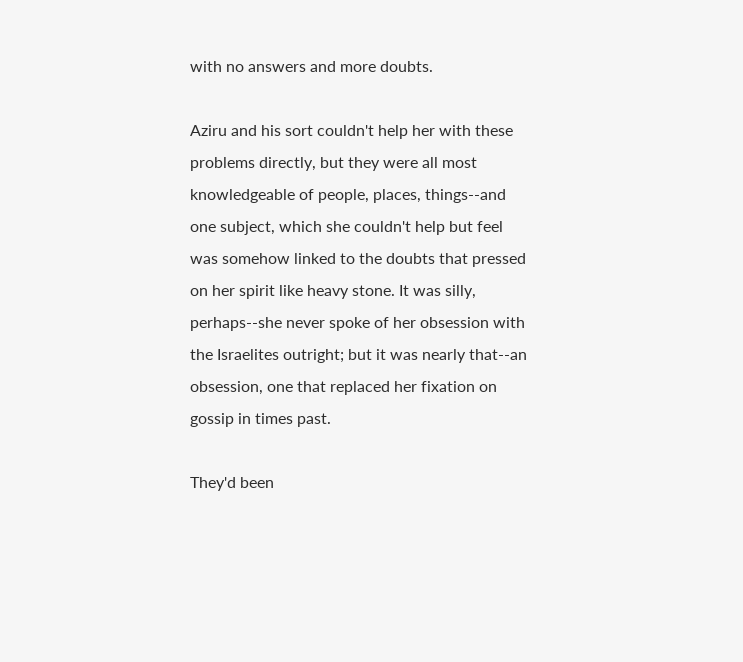with no answers and more doubts.

Aziru and his sort couldn't help her with these problems directly, but they were all most knowledgeable of people, places, things--and one subject, which she couldn't help but feel was somehow linked to the doubts that pressed on her spirit like heavy stone. It was silly, perhaps--she never spoke of her obsession with the Israelites outright; but it was nearly that--an obsession, one that replaced her fixation on gossip in times past.

They'd been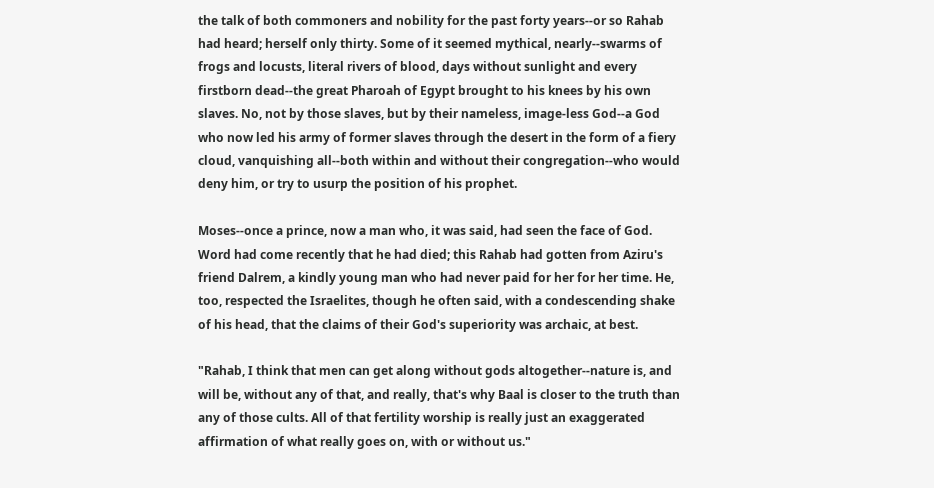the talk of both commoners and nobility for the past forty years--or so Rahab had heard; herself only thirty. Some of it seemed mythical, nearly--swarms of frogs and locusts, literal rivers of blood, days without sunlight and every firstborn dead--the great Pharoah of Egypt brought to his knees by his own slaves. No, not by those slaves, but by their nameless, image-less God--a God who now led his army of former slaves through the desert in the form of a fiery cloud, vanquishing all--both within and without their congregation--who would deny him, or try to usurp the position of his prophet.

Moses--once a prince, now a man who, it was said, had seen the face of God. Word had come recently that he had died; this Rahab had gotten from Aziru's friend Dalrem, a kindly young man who had never paid for her for her time. He, too, respected the Israelites, though he often said, with a condescending shake of his head, that the claims of their God's superiority was archaic, at best.

"Rahab, I think that men can get along without gods altogether--nature is, and will be, without any of that, and really, that's why Baal is closer to the truth than any of those cults. All of that fertility worship is really just an exaggerated affirmation of what really goes on, with or without us."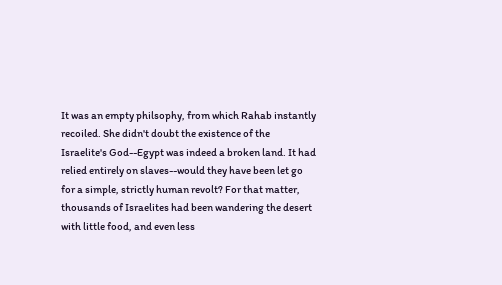It was an empty philsophy, from which Rahab instantly recoiled. She didn't doubt the existence of the Israelite's God--Egypt was indeed a broken land. It had relied entirely on slaves--would they have been let go for a simple, strictly human revolt? For that matter, thousands of Israelites had been wandering the desert with little food, and even less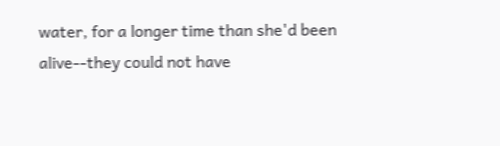water, for a longer time than she'd been alive--they could not have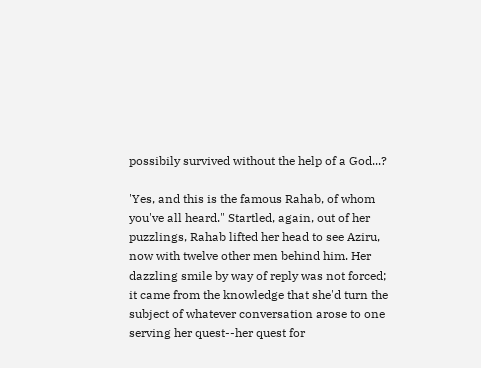possibily survived without the help of a God...?

'Yes, and this is the famous Rahab, of whom you've all heard." Startled, again, out of her puzzlings, Rahab lifted her head to see Aziru, now with twelve other men behind him. Her dazzling smile by way of reply was not forced; it came from the knowledge that she'd turn the subject of whatever conversation arose to one serving her quest--her quest for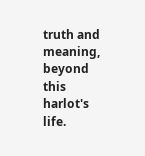truth and meaning, beyond this harlot's life.